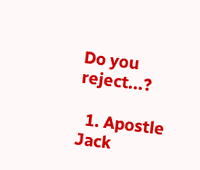Do you reject...?

  1. Apostle Jack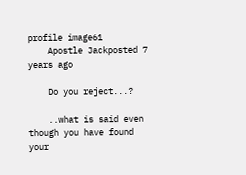profile image61
    Apostle Jackposted 7 years ago

    Do you reject...?

    ..what is said even though you have found your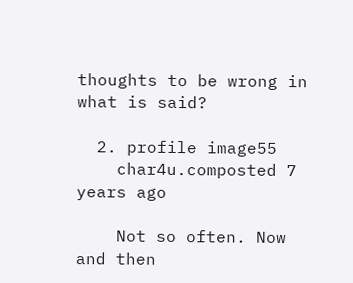thoughts to be wrong in what is said?

  2. profile image55
    char4u.composted 7 years ago

    Not so often. Now and then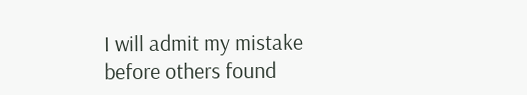I will admit my mistake before others found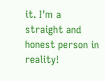it. I'm a straight and honest person in reality!